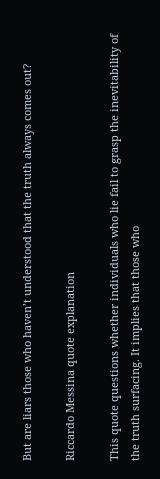But are liars those who haven’t understood that the truth always comes out?

Riccardo Messina quote explanation

This quote questions whether individuals who lie fail to grasp the inevitability of the truth surfacing. It implies that those who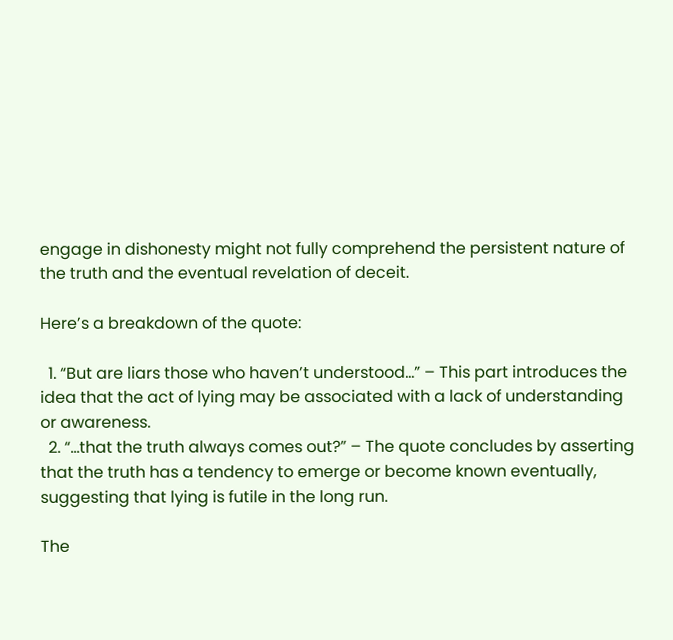engage in dishonesty might not fully comprehend the persistent nature of the truth and the eventual revelation of deceit.

Here’s a breakdown of the quote:

  1. “But are liars those who haven’t understood…” – This part introduces the idea that the act of lying may be associated with a lack of understanding or awareness.
  2. “…that the truth always comes out?” – The quote concludes by asserting that the truth has a tendency to emerge or become known eventually, suggesting that lying is futile in the long run.

The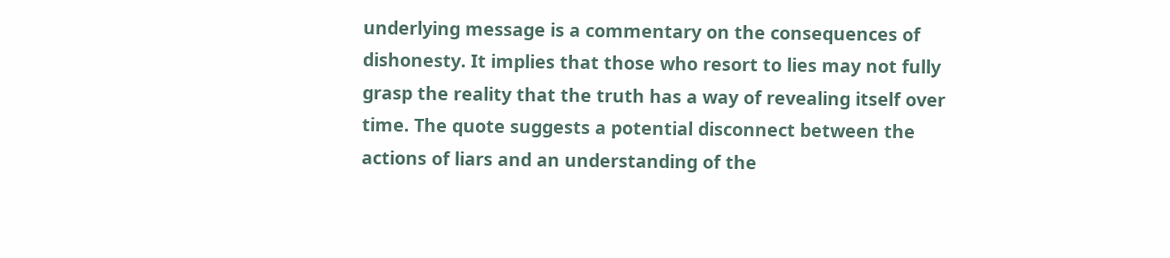underlying message is a commentary on the consequences of dishonesty. It implies that those who resort to lies may not fully grasp the reality that the truth has a way of revealing itself over time. The quote suggests a potential disconnect between the actions of liars and an understanding of the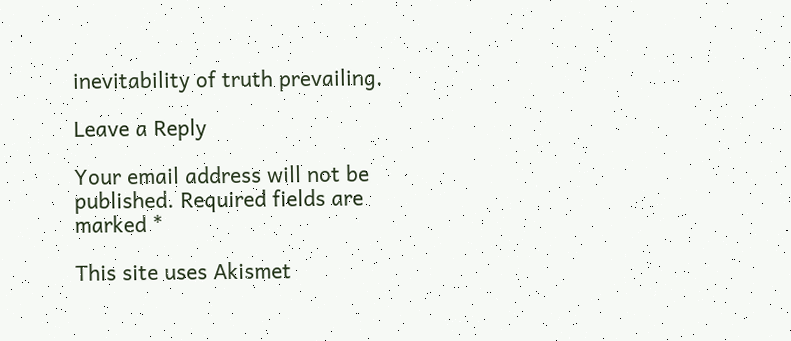inevitability of truth prevailing.

Leave a Reply

Your email address will not be published. Required fields are marked *

This site uses Akismet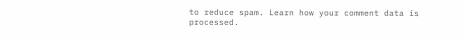to reduce spam. Learn how your comment data is processed.